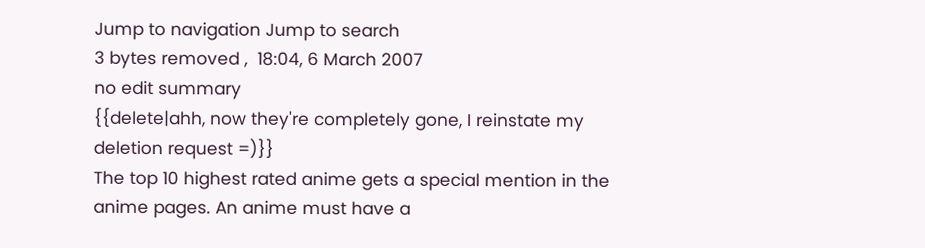Jump to navigation Jump to search
3 bytes removed ,  18:04, 6 March 2007
no edit summary
{{delete|ahh, now they're completely gone, I reinstate my deletion request =)}}
The top 10 highest rated anime gets a special mention in the anime pages. An anime must have a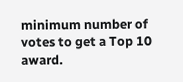minimum number of votes to get a Top 10 award.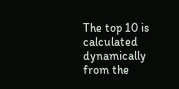The top 10 is calculated dynamically from the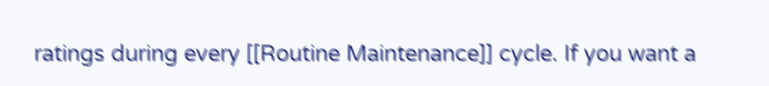ratings during every [[Routine Maintenance]] cycle. If you want a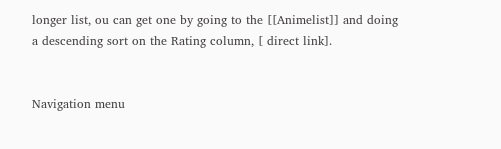longer list, ou can get one by going to the [[Animelist]] and doing a descending sort on the Rating column, [ direct link].


Navigation menu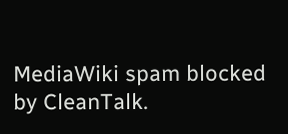MediaWiki spam blocked by CleanTalk.